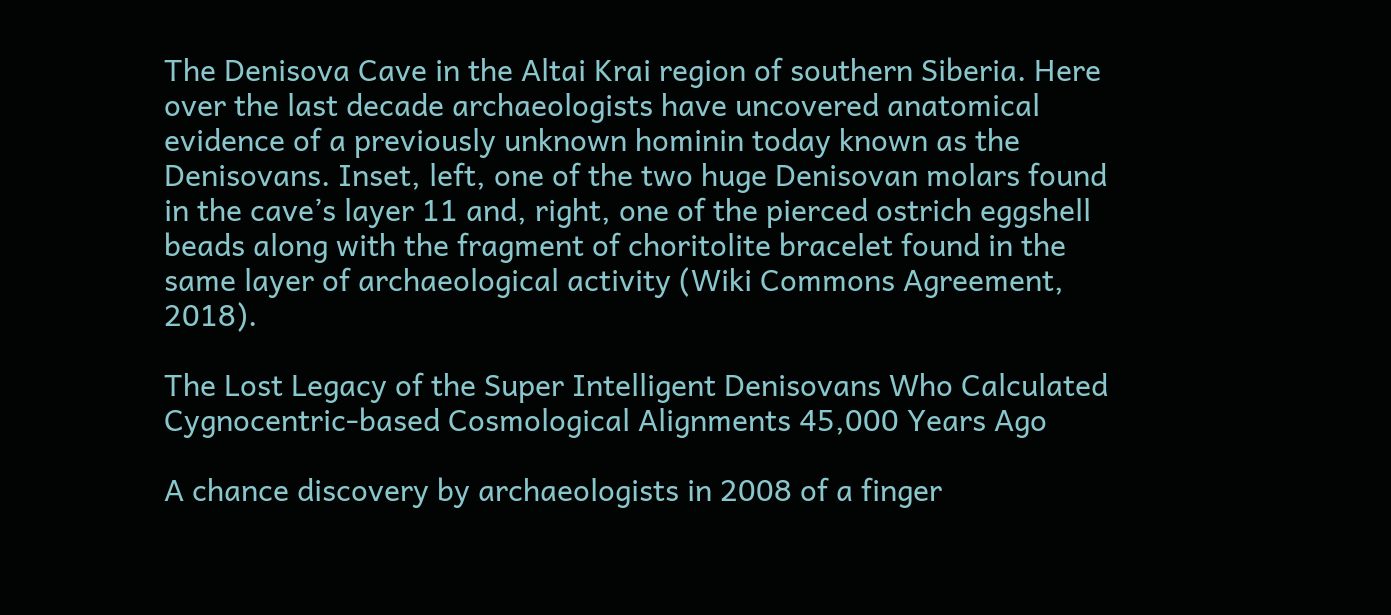The Denisova Cave in the Altai Krai region of southern Siberia. Here over the last decade archaeologists have uncovered anatomical evidence of a previously unknown hominin today known as the Denisovans. Inset, left, one of the two huge Denisovan molars found in the cave’s layer 11 and, right, one of the pierced ostrich eggshell beads along with the fragment of choritolite bracelet found in the same layer of archaeological activity (Wiki Commons Agreement, 2018).

The Lost Legacy of the Super Intelligent Denisovans Who Calculated Cygnocentric-based Cosmological Alignments 45,000 Years Ago

A chance discovery by archaeologists in 2008 of a finger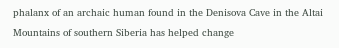phalanx of an archaic human found in the Denisova Cave in the Altai Mountains of southern Siberia has helped change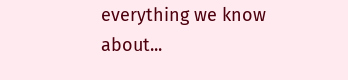everything we know about...